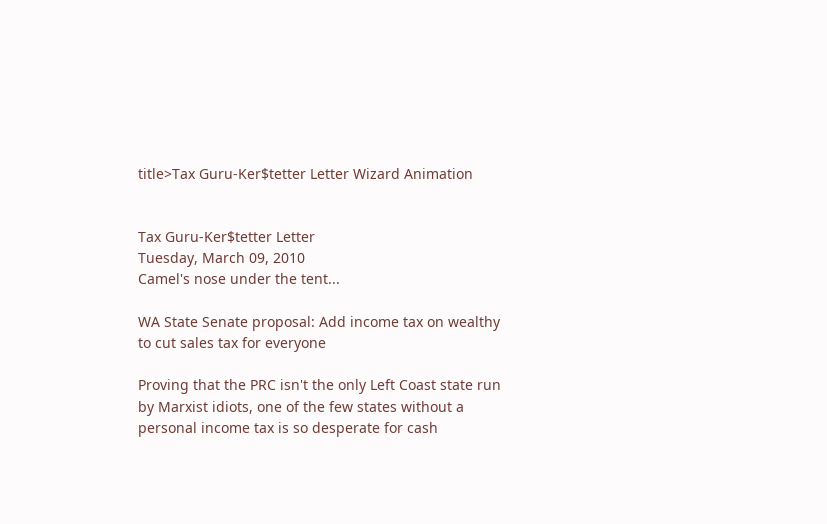title>Tax Guru-Ker$tetter Letter Wizard Animation


Tax Guru-Ker$tetter Letter
Tuesday, March 09, 2010
Camel's nose under the tent...

WA State Senate proposal: Add income tax on wealthy to cut sales tax for everyone

Proving that the PRC isn't the only Left Coast state run by Marxist idiots, one of the few states without a personal income tax is so desperate for cash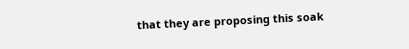that they are proposing this soak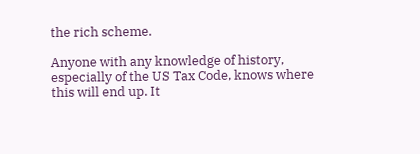the rich scheme.

Anyone with any knowledge of history, especially of the US Tax Code, knows where this will end up. It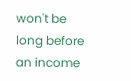won't be long before an income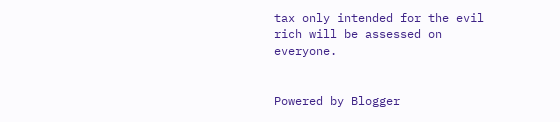tax only intended for the evil rich will be assessed on everyone.


Powered by Blogger